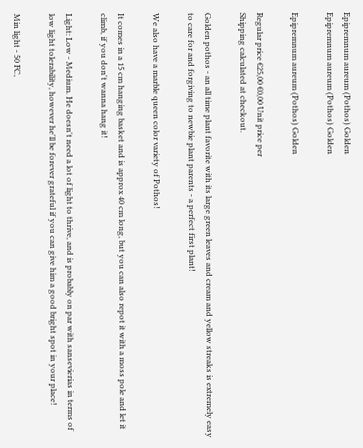Epipremnum aureum (Pothos) Golden
Epipremnum aureum (Pothos) Golden

Epipremnum aureum (Pothos) Golden

Regular price €25,00 €0,00 Unit price per
Shipping calculated at checkout.

Golden pothos - an all time plant favorite with its large green leaves and cream and yellow streaks is extremely easy to care for and forgiving to newbie plant parents - a perfect first plant!

We also have a marble queen color variety of Pothos!

It comes in a 15 cm hanging basket and is approx 40 cm long, but you can also repot it with a moss pole and let it climb, if you don't wanna hang it!

Light: Low - Medium. He doesn't need a lot of light to thrive, and is probably on par with sansevierias in terms of low light tolerability, however he'll be forever grateful if you can give him a good bright spot in your place!

Min light - 50 FC,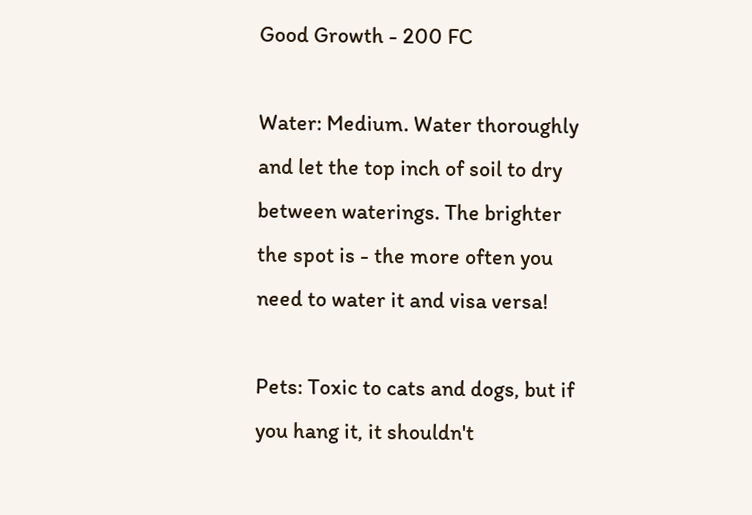Good Growth - 200 FC

Water: Medium. Water thoroughly and let the top inch of soil to dry between waterings. The brighter the spot is - the more often you need to water it and visa versa!

Pets: Toxic to cats and dogs, but if you hang it, it shouldn't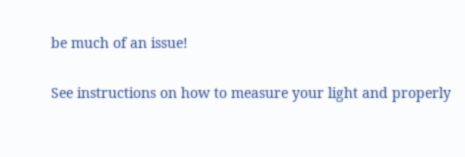be much of an issue!

See instructions on how to measure your light and properly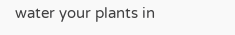water your plants in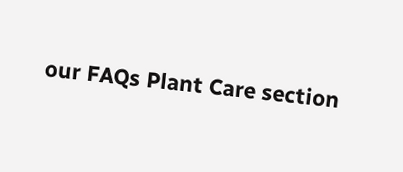our FAQs Plant Care section